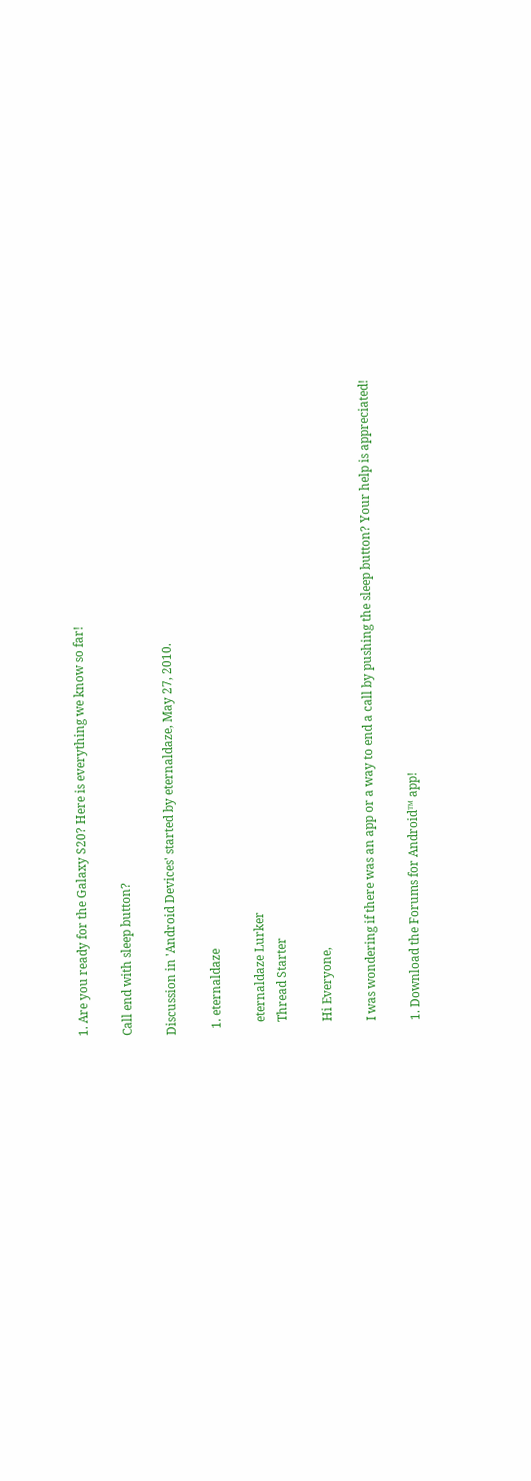1. Are you ready for the Galaxy S20? Here is everything we know so far!

Call end with sleep button?

Discussion in 'Android Devices' started by eternaldaze, May 27, 2010.

  1. eternaldaze

    eternaldaze Lurker
    Thread Starter

    Hi Everyone,

    I was wondering if there was an app or a way to end a call by pushing the sleep button? Your help is appreciated!

    1. Download the Forums for Android™ app!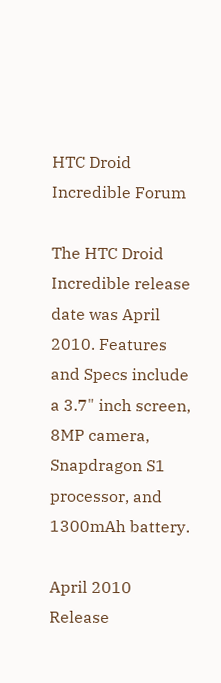HTC Droid Incredible Forum

The HTC Droid Incredible release date was April 2010. Features and Specs include a 3.7" inch screen, 8MP camera, Snapdragon S1 processor, and 1300mAh battery.

April 2010
Release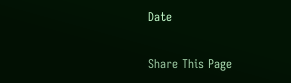Date

Share This Page